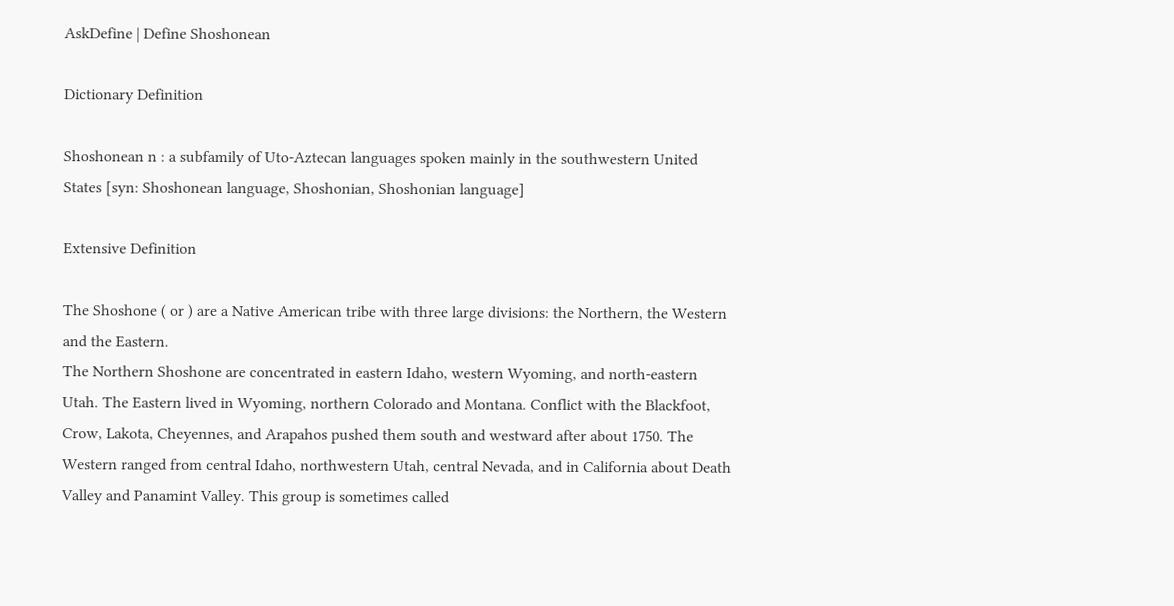AskDefine | Define Shoshonean

Dictionary Definition

Shoshonean n : a subfamily of Uto-Aztecan languages spoken mainly in the southwestern United States [syn: Shoshonean language, Shoshonian, Shoshonian language]

Extensive Definition

The Shoshone ( or ) are a Native American tribe with three large divisions: the Northern, the Western and the Eastern.
The Northern Shoshone are concentrated in eastern Idaho, western Wyoming, and north-eastern Utah. The Eastern lived in Wyoming, northern Colorado and Montana. Conflict with the Blackfoot, Crow, Lakota, Cheyennes, and Arapahos pushed them south and westward after about 1750. The Western ranged from central Idaho, northwestern Utah, central Nevada, and in California about Death Valley and Panamint Valley. This group is sometimes called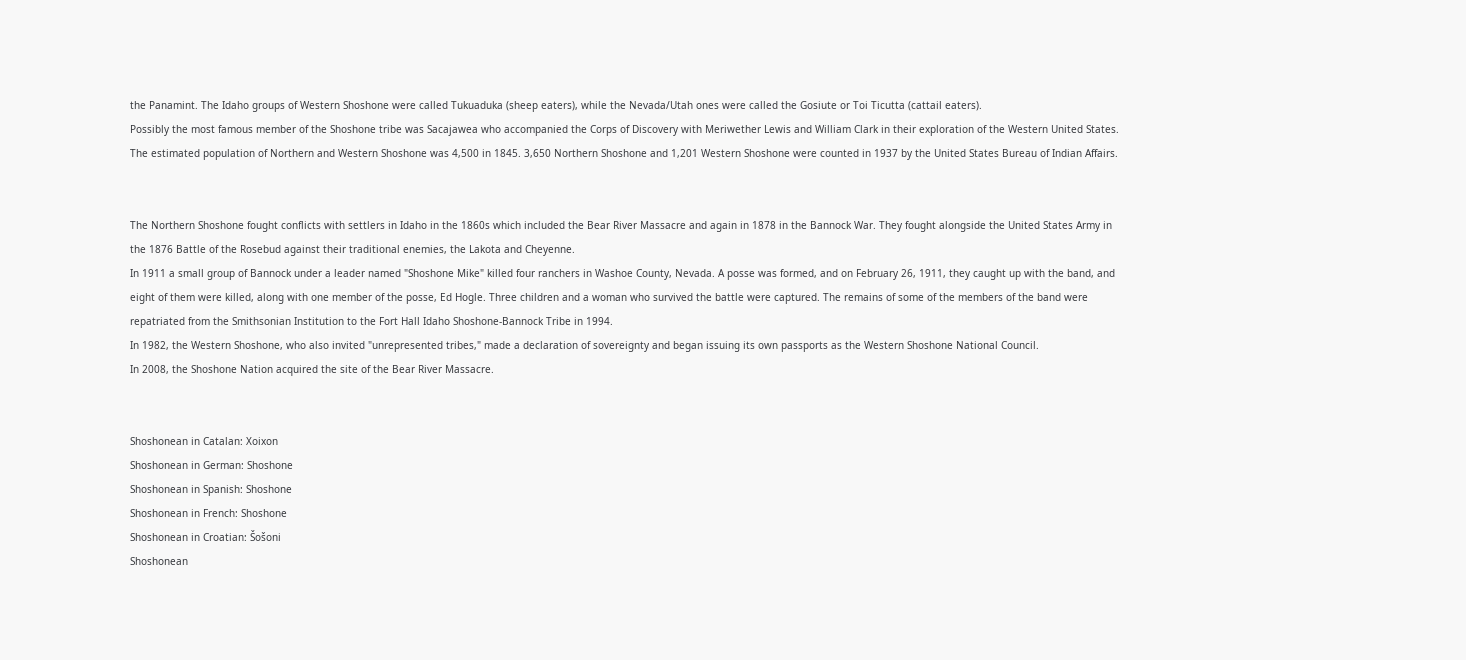the Panamint. The Idaho groups of Western Shoshone were called Tukuaduka (sheep eaters), while the Nevada/Utah ones were called the Gosiute or Toi Ticutta (cattail eaters).
Possibly the most famous member of the Shoshone tribe was Sacajawea who accompanied the Corps of Discovery with Meriwether Lewis and William Clark in their exploration of the Western United States. The estimated population of Northern and Western Shoshone was 4,500 in 1845. 3,650 Northern Shoshone and 1,201 Western Shoshone were counted in 1937 by the United States Bureau of Indian Affairs.


The Northern Shoshone fought conflicts with settlers in Idaho in the 1860s which included the Bear River Massacre and again in 1878 in the Bannock War. They fought alongside the United States Army in the 1876 Battle of the Rosebud against their traditional enemies, the Lakota and Cheyenne.
In 1911 a small group of Bannock under a leader named "Shoshone Mike" killed four ranchers in Washoe County, Nevada. A posse was formed, and on February 26, 1911, they caught up with the band, and eight of them were killed, along with one member of the posse, Ed Hogle. Three children and a woman who survived the battle were captured. The remains of some of the members of the band were repatriated from the Smithsonian Institution to the Fort Hall Idaho Shoshone-Bannock Tribe in 1994.
In 1982, the Western Shoshone, who also invited "unrepresented tribes," made a declaration of sovereignty and began issuing its own passports as the Western Shoshone National Council.
In 2008, the Shoshone Nation acquired the site of the Bear River Massacre.


Shoshonean in Catalan: Xoixon
Shoshonean in German: Shoshone
Shoshonean in Spanish: Shoshone
Shoshonean in French: Shoshone
Shoshonean in Croatian: Šošoni
Shoshonean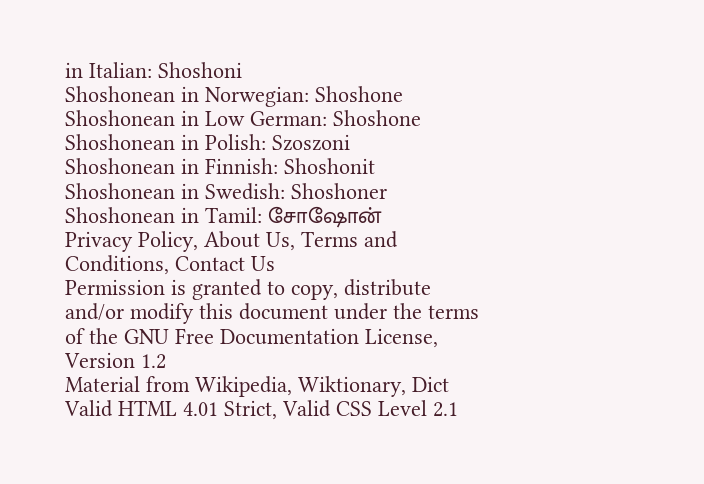in Italian: Shoshoni
Shoshonean in Norwegian: Shoshone
Shoshonean in Low German: Shoshone
Shoshonean in Polish: Szoszoni
Shoshonean in Finnish: Shoshonit
Shoshonean in Swedish: Shoshoner
Shoshonean in Tamil: சோஷோன்
Privacy Policy, About Us, Terms and Conditions, Contact Us
Permission is granted to copy, distribute and/or modify this document under the terms of the GNU Free Documentation License, Version 1.2
Material from Wikipedia, Wiktionary, Dict
Valid HTML 4.01 Strict, Valid CSS Level 2.1